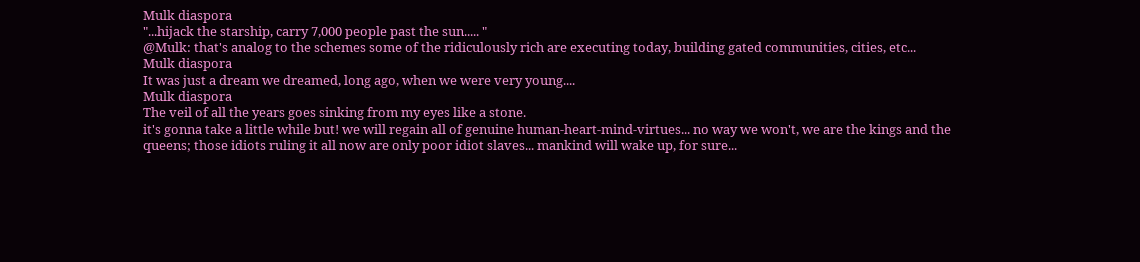Mulk diaspora
"...hijack the starship, carry 7,000 people past the sun..... "
@Mulk: that's analog to the schemes some of the ridiculously rich are executing today, building gated communities, cities, etc...
Mulk diaspora
It was just a dream we dreamed, long ago, when we were very young....
Mulk diaspora
The veil of all the years goes sinking from my eyes like a stone.
it's gonna take a little while but! we will regain all of genuine human-heart-mind-virtues... no way we won't, we are the kings and the queens; those idiots ruling it all now are only poor idiot slaves... mankind will wake up, for sure...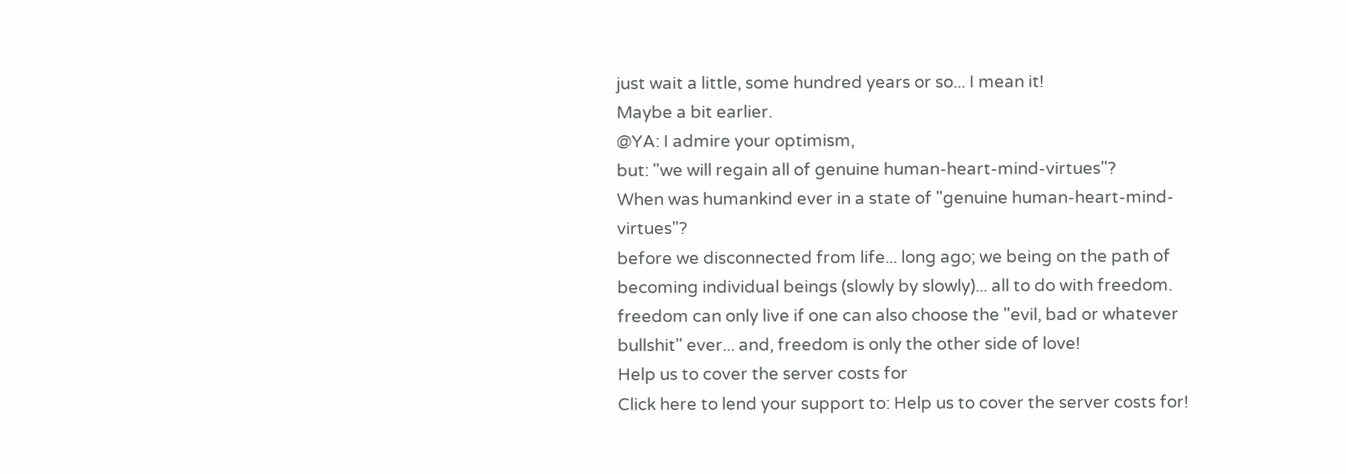just wait a little, some hundred years or so... I mean it!
Maybe a bit earlier.
@YA: I admire your optimism,
but: "we will regain all of genuine human-heart-mind-virtues"?
When was humankind ever in a state of "genuine human-heart-mind-virtues"?
before we disconnected from life... long ago; we being on the path of becoming individual beings (slowly by slowly)... all to do with freedom.
freedom can only live if one can also choose the "evil, bad or whatever bullshit" ever... and, freedom is only the other side of love!
Help us to cover the server costs for
Click here to lend your support to: Help us to cover the server costs for!